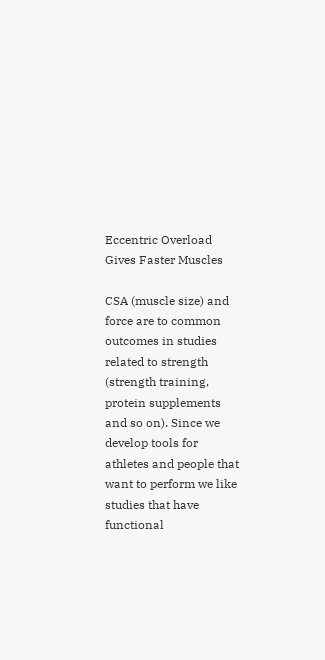Eccentric Overload Gives Faster Muscles

CSA (muscle size) and force are to common outcomes in studies related to strength (strength training, protein supplements and so on). Since we develop tools for athletes and people that want to perform we like studies that have functional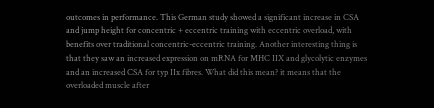outcomes in performance. This German study showed a significant increase in CSA and jump height for concentric + eccentric training with eccentric overload, with benefits over traditional concentric-eccentric training. Another interesting thing is that they saw an increased expression on mRNA for MHC IIX and glycolytic enzymes and an increased CSA for typ IIx fibres. What did this mean? it means that the overloaded muscle after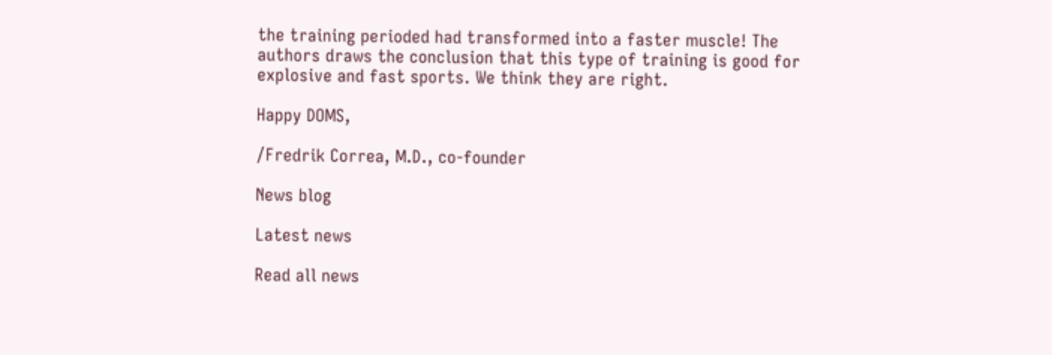the training perioded had transformed into a faster muscle! The authors draws the conclusion that this type of training is good for explosive and fast sports. We think they are right.

Happy DOMS,

/Fredrik Correa, M.D., co-founder

News blog

Latest news

Read all news